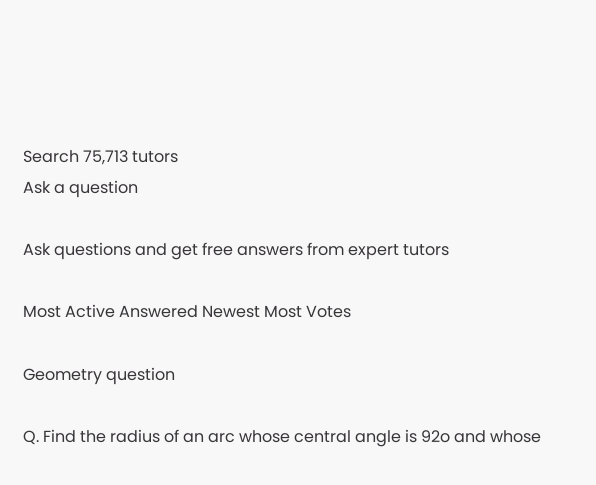Search 75,713 tutors
Ask a question

Ask questions and get free answers from expert tutors

Most Active Answered Newest Most Votes

Geometry question

Q. Find the radius of an arc whose central angle is 92o and whose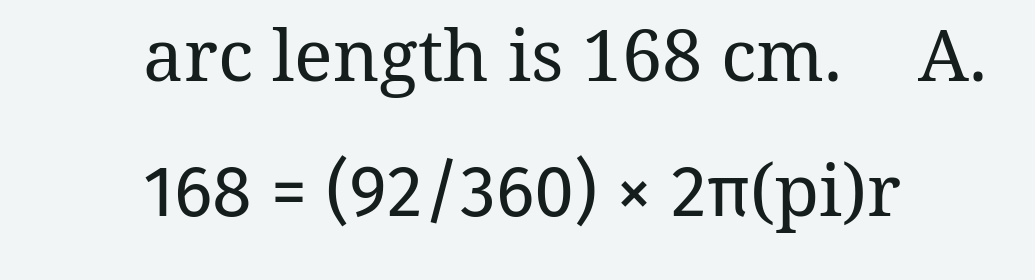arc length is 168 cm.    A. 168 = (92/360) × 2π(pi)r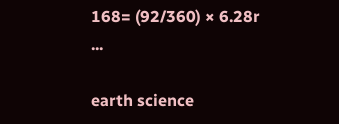168= (92/360) × 6.28r      ...

earth science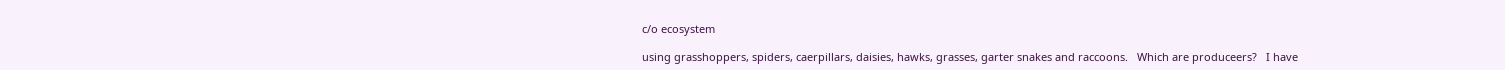c/o ecosystem

using grasshoppers, spiders, caerpillars, daisies, hawks, grasses, garter snakes and raccoons.   Which are produceers?   I have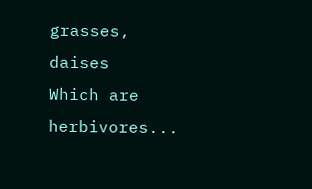grasses, daises   Which are herbivores...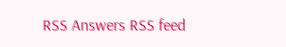RSS Answers RSS feed